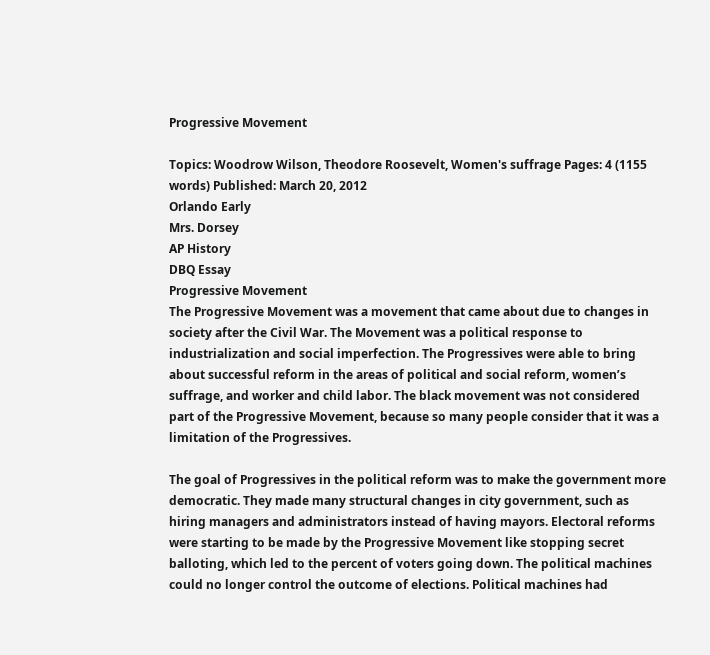Progressive Movement

Topics: Woodrow Wilson, Theodore Roosevelt, Women's suffrage Pages: 4 (1155 words) Published: March 20, 2012
Orlando Early
Mrs. Dorsey
AP History
DBQ Essay
Progressive Movement
The Progressive Movement was a movement that came about due to changes in society after the Civil War. The Movement was a political response to industrialization and social imperfection. The Progressives were able to bring about successful reform in the areas of political and social reform, women’s suffrage, and worker and child labor. The black movement was not considered part of the Progressive Movement, because so many people consider that it was a limitation of the Progressives.

The goal of Progressives in the political reform was to make the government more democratic. They made many structural changes in city government, such as hiring managers and administrators instead of having mayors. Electoral reforms were starting to be made by the Progressive Movement like stopping secret balloting, which led to the percent of voters going down. The political machines could no longer control the outcome of elections. Political machines had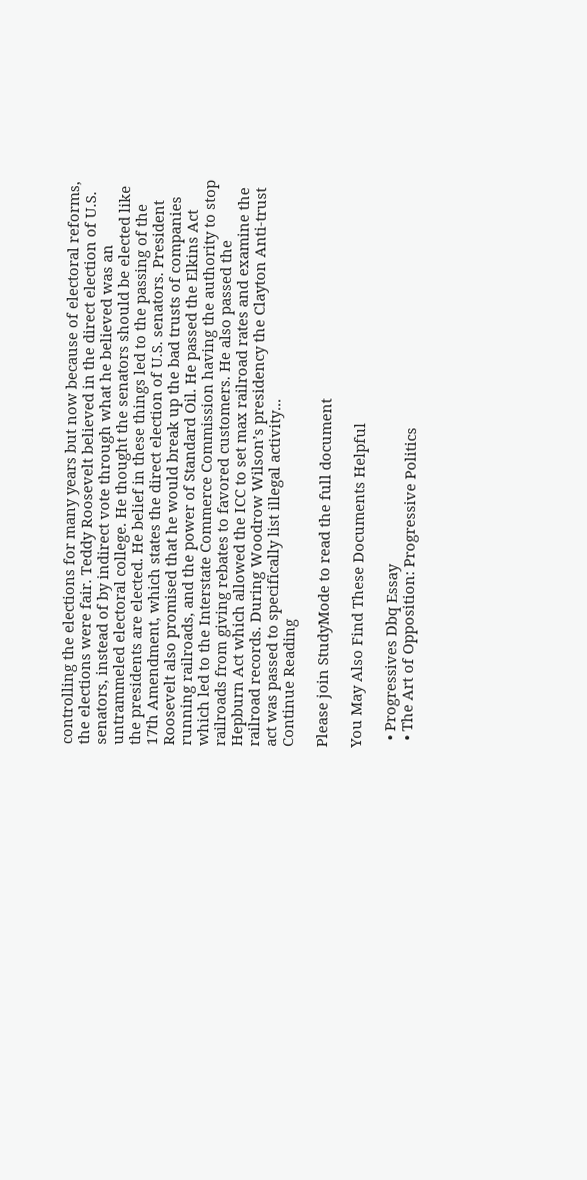controlling the elections for many years but now because of electoral reforms, the elections were fair. Teddy Roosevelt believed in the direct election of U.S. senators, instead of by indirect vote through what he believed was an untrammeled electoral college. He thought the senators should be elected like the presidents are elected. He belief in these things led to the passing of the 17th Amendment, which states the direct election of U.S. senators. President Roosevelt also promised that he would break up the bad trusts of companies running railroads, and the power of Standard Oil. He passed the Elkins Act which led to the Interstate Commerce Commission having the authority to stop railroads from giving rebates to favored customers. He also passed the Hepburn Act which allowed the ICC to set max railroad rates and examine the railroad records. During Woodrow Wilson’s presidency the Clayton Anti-trust act was passed to specifically list illegal activity...
Continue Reading

Please join StudyMode to read the full document

You May Also Find These Documents Helpful

  • Progressives Dbq Essay
  • The Art of Opposition: Progressive Politics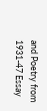and Poetry from 1931-47 Essay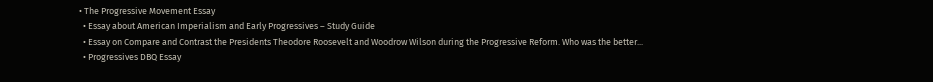• The Progressive Movement Essay
  • Essay about American Imperialism and Early Progressives – Study Guide
  • Essay on Compare and Contrast the Presidents Theodore Roosevelt and Woodrow Wilson during the Progressive Reform. Who was the better...
  • Progressives DBQ Essay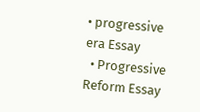• progressive era Essay
  • Progressive Reform Essay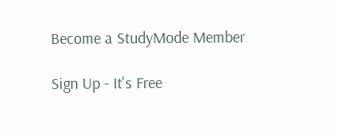Become a StudyMode Member

Sign Up - It's Free